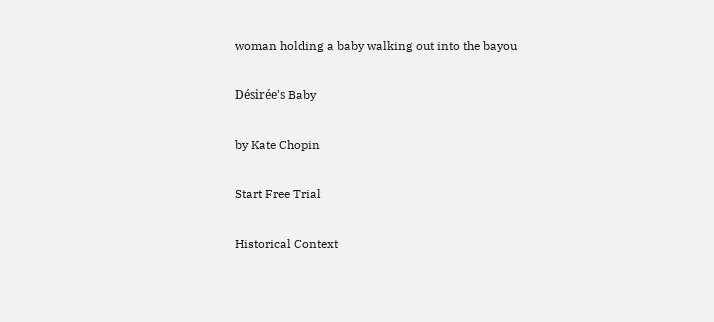woman holding a baby walking out into the bayou

Désirée's Baby

by Kate Chopin

Start Free Trial

Historical Context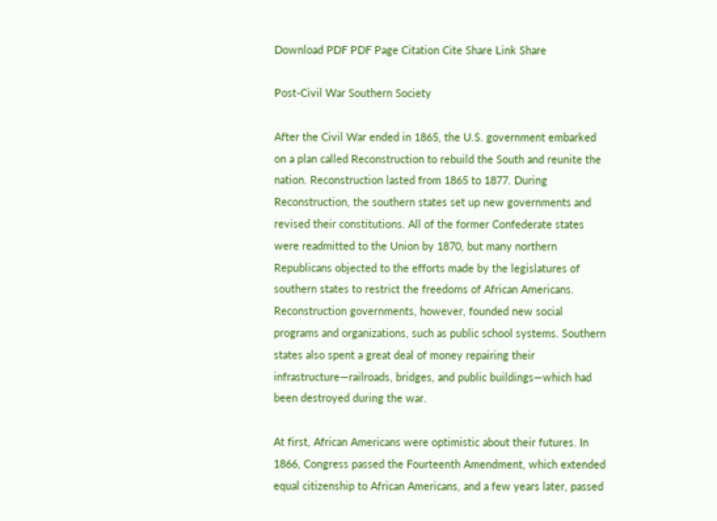Download PDF PDF Page Citation Cite Share Link Share

Post-Civil War Southern Society

After the Civil War ended in 1865, the U.S. government embarked on a plan called Reconstruction to rebuild the South and reunite the nation. Reconstruction lasted from 1865 to 1877. During Reconstruction, the southern states set up new governments and revised their constitutions. All of the former Confederate states were readmitted to the Union by 1870, but many northern Republicans objected to the efforts made by the legislatures of southern states to restrict the freedoms of African Americans. Reconstruction governments, however, founded new social programs and organizations, such as public school systems. Southern states also spent a great deal of money repairing their infrastructure—railroads, bridges, and public buildings—which had been destroyed during the war.

At first, African Americans were optimistic about their futures. In 1866, Congress passed the Fourteenth Amendment, which extended equal citizenship to African Americans, and a few years later, passed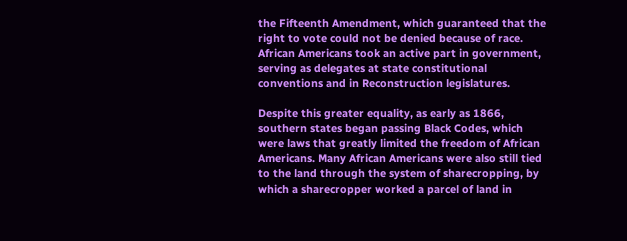the Fifteenth Amendment, which guaranteed that the right to vote could not be denied because of race. African Americans took an active part in government, serving as delegates at state constitutional conventions and in Reconstruction legislatures.

Despite this greater equality, as early as 1866, southern states began passing Black Codes, which were laws that greatly limited the freedom of African Americans. Many African Americans were also still tied to the land through the system of sharecropping, by which a sharecropper worked a parcel of land in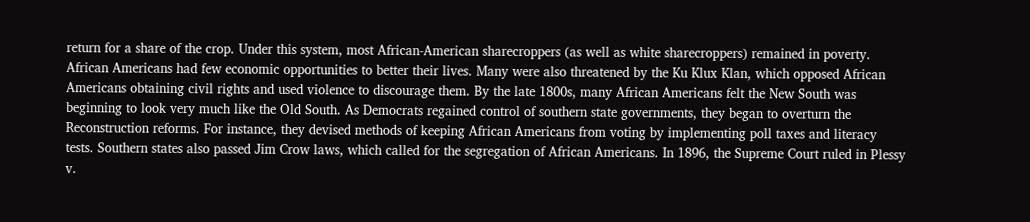return for a share of the crop. Under this system, most African-American sharecroppers (as well as white sharecroppers) remained in poverty. African Americans had few economic opportunities to better their lives. Many were also threatened by the Ku Klux Klan, which opposed African Americans obtaining civil rights and used violence to discourage them. By the late 1800s, many African Americans felt the New South was beginning to look very much like the Old South. As Democrats regained control of southern state governments, they began to overturn the Reconstruction reforms. For instance, they devised methods of keeping African Americans from voting by implementing poll taxes and literacy tests. Southern states also passed Jim Crow laws, which called for the segregation of African Americans. In 1896, the Supreme Court ruled in Plessy v.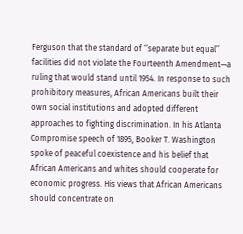Ferguson that the standard of ‘‘separate but equal’’ facilities did not violate the Fourteenth Amendment—a ruling that would stand until 1954. In response to such prohibitory measures, African Americans built their own social institutions and adopted different approaches to fighting discrimination. In his Atlanta Compromise speech of 1895, Booker T. Washington spoke of peaceful coexistence and his belief that African Americans and whites should cooperate for economic progress. His views that African Americans should concentrate on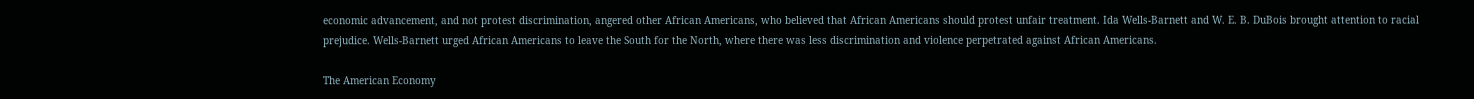economic advancement, and not protest discrimination, angered other African Americans, who believed that African Americans should protest unfair treatment. Ida Wells-Barnett and W. E. B. DuBois brought attention to racial prejudice. Wells-Barnett urged African Americans to leave the South for the North, where there was less discrimination and violence perpetrated against African Americans.

The American Economy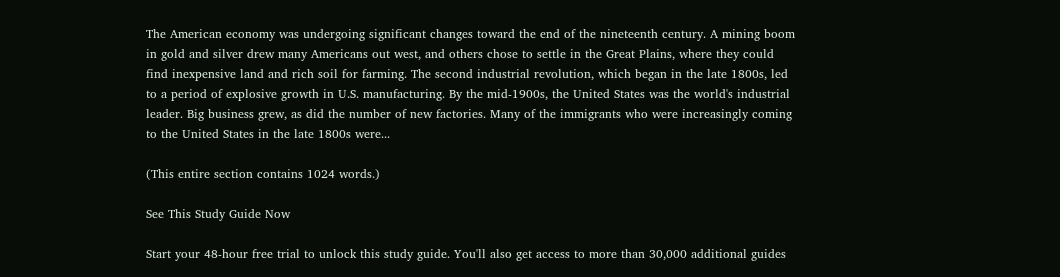The American economy was undergoing significant changes toward the end of the nineteenth century. A mining boom in gold and silver drew many Americans out west, and others chose to settle in the Great Plains, where they could find inexpensive land and rich soil for farming. The second industrial revolution, which began in the late 1800s, led to a period of explosive growth in U.S. manufacturing. By the mid-1900s, the United States was the world's industrial leader. Big business grew, as did the number of new factories. Many of the immigrants who were increasingly coming to the United States in the late 1800s were...

(This entire section contains 1024 words.)

See This Study Guide Now

Start your 48-hour free trial to unlock this study guide. You'll also get access to more than 30,000 additional guides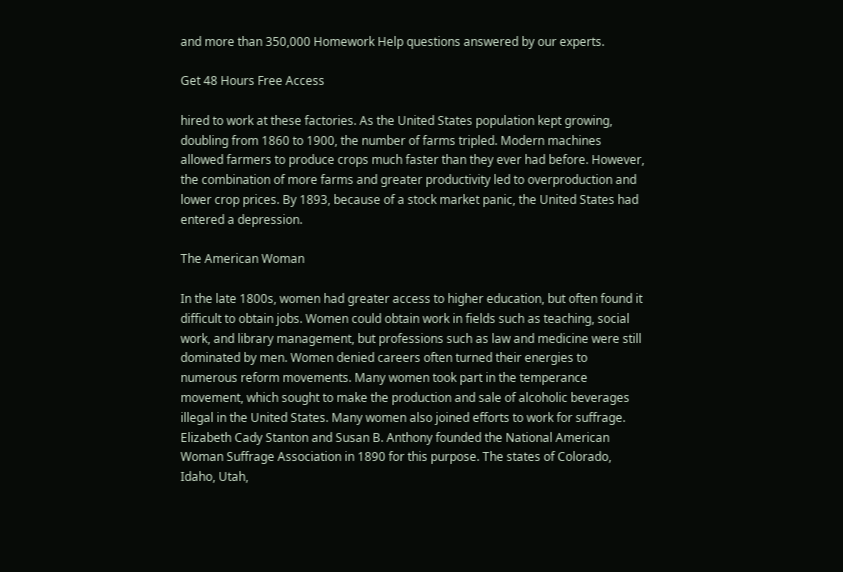and more than 350,000 Homework Help questions answered by our experts.

Get 48 Hours Free Access

hired to work at these factories. As the United States population kept growing, doubling from 1860 to 1900, the number of farms tripled. Modern machines allowed farmers to produce crops much faster than they ever had before. However, the combination of more farms and greater productivity led to overproduction and lower crop prices. By 1893, because of a stock market panic, the United States had entered a depression.

The American Woman

In the late 1800s, women had greater access to higher education, but often found it difficult to obtain jobs. Women could obtain work in fields such as teaching, social work, and library management, but professions such as law and medicine were still dominated by men. Women denied careers often turned their energies to numerous reform movements. Many women took part in the temperance movement, which sought to make the production and sale of alcoholic beverages illegal in the United States. Many women also joined efforts to work for suffrage. Elizabeth Cady Stanton and Susan B. Anthony founded the National American Woman Suffrage Association in 1890 for this purpose. The states of Colorado, Idaho, Utah,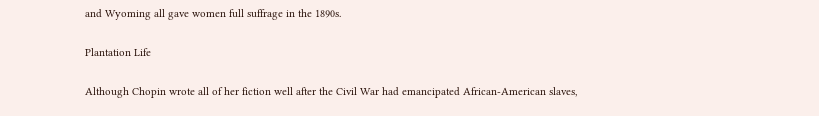and Wyoming all gave women full suffrage in the 1890s.

Plantation Life

Although Chopin wrote all of her fiction well after the Civil War had emancipated African-American slaves,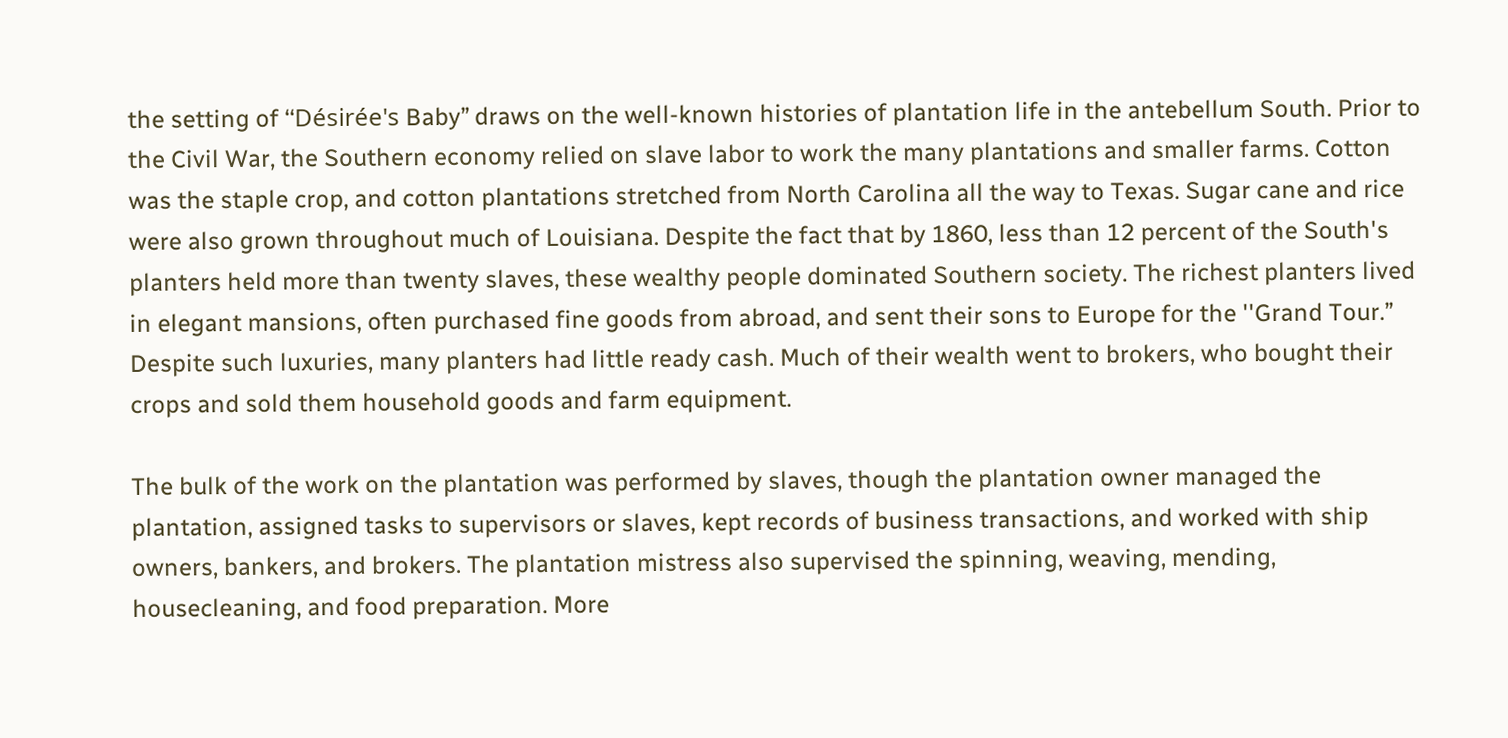the setting of ‘‘Désirée's Baby’’ draws on the well-known histories of plantation life in the antebellum South. Prior to the Civil War, the Southern economy relied on slave labor to work the many plantations and smaller farms. Cotton was the staple crop, and cotton plantations stretched from North Carolina all the way to Texas. Sugar cane and rice were also grown throughout much of Louisiana. Despite the fact that by 1860, less than 12 percent of the South's planters held more than twenty slaves, these wealthy people dominated Southern society. The richest planters lived in elegant mansions, often purchased fine goods from abroad, and sent their sons to Europe for the ''Grand Tour.’’ Despite such luxuries, many planters had little ready cash. Much of their wealth went to brokers, who bought their crops and sold them household goods and farm equipment.

The bulk of the work on the plantation was performed by slaves, though the plantation owner managed the plantation, assigned tasks to supervisors or slaves, kept records of business transactions, and worked with ship owners, bankers, and brokers. The plantation mistress also supervised the spinning, weaving, mending, housecleaning, and food preparation. More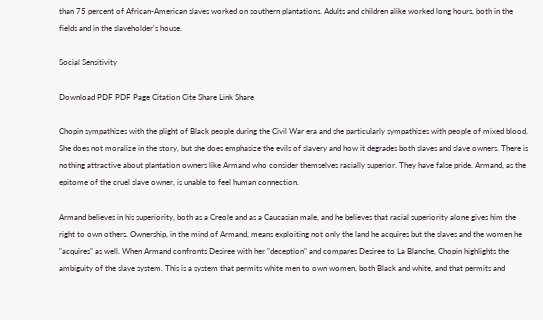than 75 percent of African-American slaves worked on southern plantations. Adults and children alike worked long hours, both in the fields and in the slaveholder's house.

Social Sensitivity

Download PDF PDF Page Citation Cite Share Link Share

Chopin sympathizes with the plight of Black people during the Civil War era and she particularly sympathizes with people of mixed blood. She does not moralize in the story, but she does emphasize the evils of slavery and how it degrades both slaves and slave owners. There is nothing attractive about plantation owners like Armand who consider themselves racially superior. They have false pride. Armand, as the epitome of the cruel slave owner, is unable to feel human connection.

Armand believes in his superiority, both as a Creole and as a Caucasian male, and he believes that racial superiority alone gives him the right to own others. Ownership, in the mind of Armand, means exploiting not only the land he acquires but the slaves and the women he "acquires" as well. When Armand confronts Desiree with her "deception" and compares Desiree to La Blanche, Chopin highlights the ambiguity of the slave system. This is a system that permits white men to own women, both Black and white, and that permits and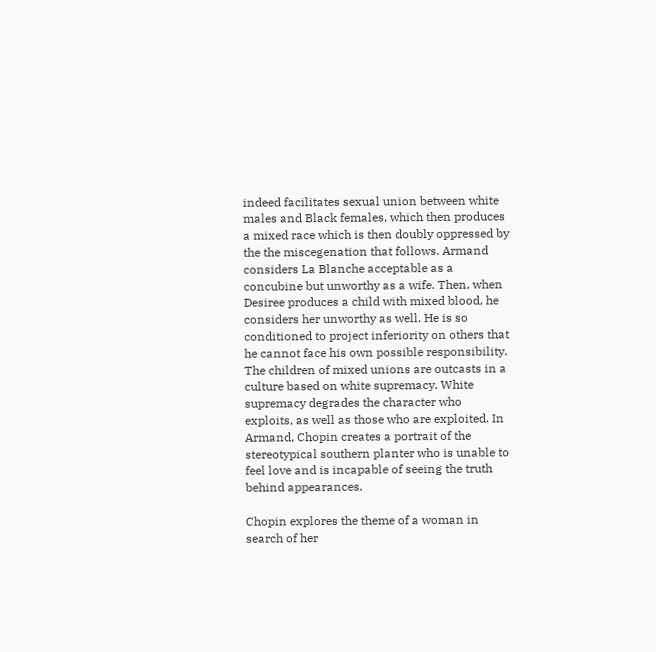indeed facilitates sexual union between white males and Black females, which then produces a mixed race which is then doubly oppressed by the the miscegenation that follows. Armand considers La Blanche acceptable as a concubine but unworthy as a wife. Then, when Desiree produces a child with mixed blood, he considers her unworthy as well. He is so conditioned to project inferiority on others that he cannot face his own possible responsibility. The children of mixed unions are outcasts in a culture based on white supremacy. White supremacy degrades the character who exploits, as well as those who are exploited. In Armand, Chopin creates a portrait of the stereotypical southern planter who is unable to feel love and is incapable of seeing the truth behind appearances.

Chopin explores the theme of a woman in search of her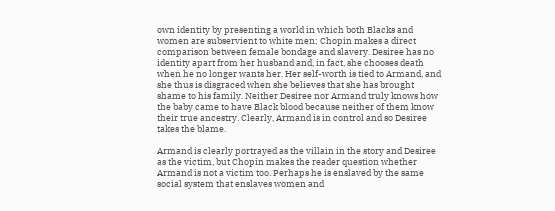own identity by presenting a world in which both Blacks and women are subservient to white men; Chopin makes a direct comparison between female bondage and slavery. Desiree has no identity apart from her husband and, in fact, she chooses death when he no longer wants her. Her self-worth is tied to Armand, and she thus is disgraced when she believes that she has brought shame to his family. Neither Desiree nor Armand truly knows how the baby came to have Black blood because neither of them know their true ancestry. Clearly, Armand is in control and so Desiree takes the blame.

Armand is clearly portrayed as the villain in the story and Desiree as the victim, but Chopin makes the reader question whether Armand is not a victim too. Perhaps he is enslaved by the same social system that enslaves women and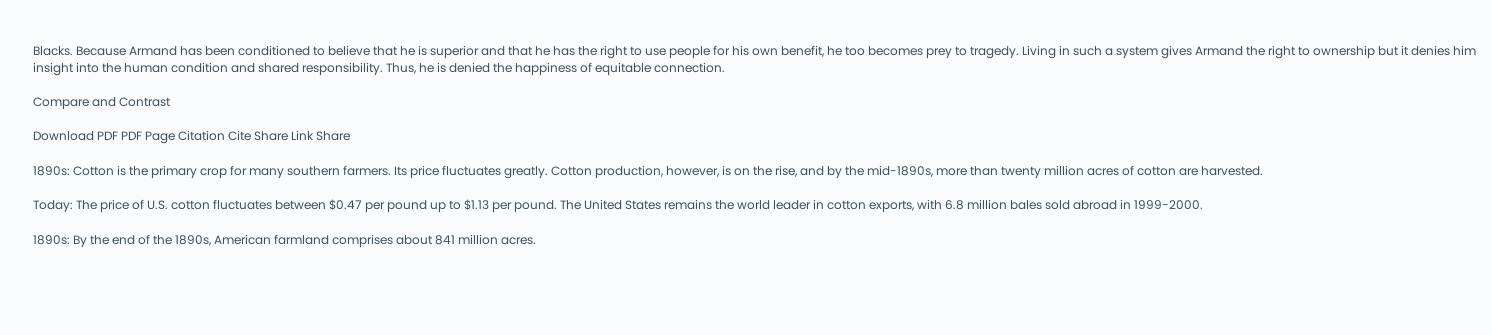Blacks. Because Armand has been conditioned to believe that he is superior and that he has the right to use people for his own benefit, he too becomes prey to tragedy. Living in such a system gives Armand the right to ownership but it denies him insight into the human condition and shared responsibility. Thus, he is denied the happiness of equitable connection.

Compare and Contrast

Download PDF PDF Page Citation Cite Share Link Share

1890s: Cotton is the primary crop for many southern farmers. Its price fluctuates greatly. Cotton production, however, is on the rise, and by the mid-1890s, more than twenty million acres of cotton are harvested.

Today: The price of U.S. cotton fluctuates between $0.47 per pound up to $1.13 per pound. The United States remains the world leader in cotton exports, with 6.8 million bales sold abroad in 1999-2000.

1890s: By the end of the 1890s, American farmland comprises about 841 million acres.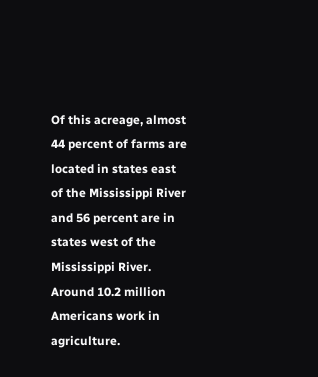Of this acreage, almost 44 percent of farms are located in states east of the Mississippi River and 56 percent are in states west of the Mississippi River. Around 10.2 million Americans work in agriculture.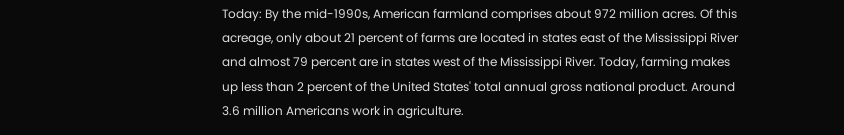Today: By the mid-1990s, American farmland comprises about 972 million acres. Of this acreage, only about 21 percent of farms are located in states east of the Mississippi River and almost 79 percent are in states west of the Mississippi River. Today, farming makes up less than 2 percent of the United States' total annual gross national product. Around 3.6 million Americans work in agriculture.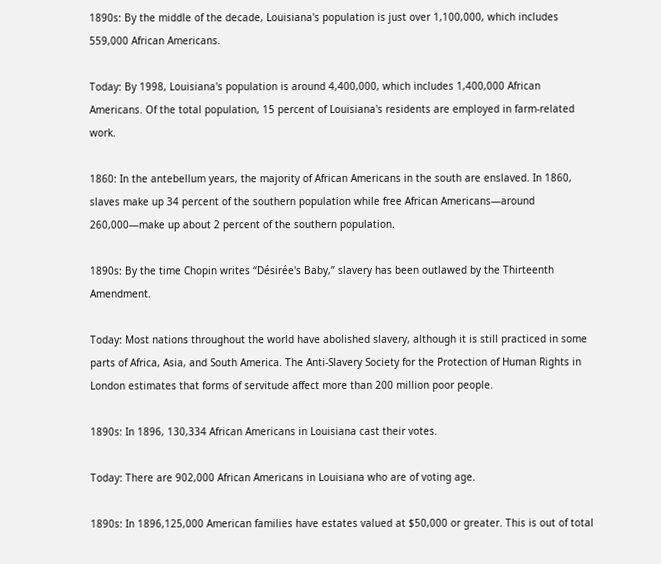1890s: By the middle of the decade, Louisiana's population is just over 1,100,000, which includes 559,000 African Americans.

Today: By 1998, Louisiana's population is around 4,400,000, which includes 1,400,000 African Americans. Of the total population, 15 percent of Louisiana's residents are employed in farm-related work.

1860: In the antebellum years, the majority of African Americans in the south are enslaved. In 1860, slaves make up 34 percent of the southern population while free African Americans—around 260,000—make up about 2 percent of the southern population.

1890s: By the time Chopin writes ‘‘Désirée's Baby,’’ slavery has been outlawed by the Thirteenth Amendment.

Today: Most nations throughout the world have abolished slavery, although it is still practiced in some parts of Africa, Asia, and South America. The Anti-Slavery Society for the Protection of Human Rights in London estimates that forms of servitude affect more than 200 million poor people.

1890s: In 1896, 130,334 African Americans in Louisiana cast their votes.

Today: There are 902,000 African Americans in Louisiana who are of voting age.

1890s: In 1896,125,000 American families have estates valued at $50,000 or greater. This is out of total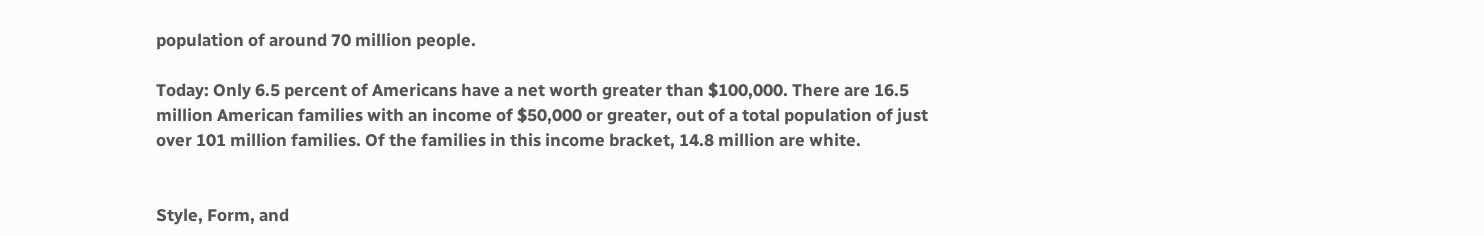population of around 70 million people.

Today: Only 6.5 percent of Americans have a net worth greater than $100,000. There are 16.5 million American families with an income of $50,000 or greater, out of a total population of just over 101 million families. Of the families in this income bracket, 14.8 million are white.


Style, Form, and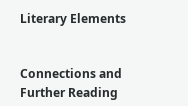Literary Elements


Connections and Further Reading